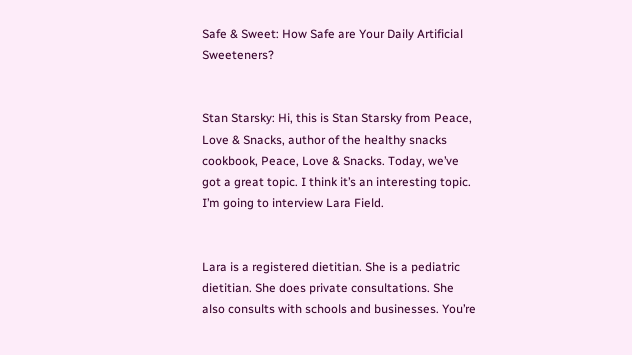Safe & Sweet: How Safe are Your Daily Artificial Sweeteners?


Stan Starsky: Hi, this is Stan Starsky from Peace, Love & Snacks, author of the healthy snacks cookbook, Peace, Love & Snacks. Today, we’ve got a great topic. I think it’s an interesting topic. I’m going to interview Lara Field.


Lara is a registered dietitian. She is a pediatric dietitian. She does private consultations. She also consults with schools and businesses. You’re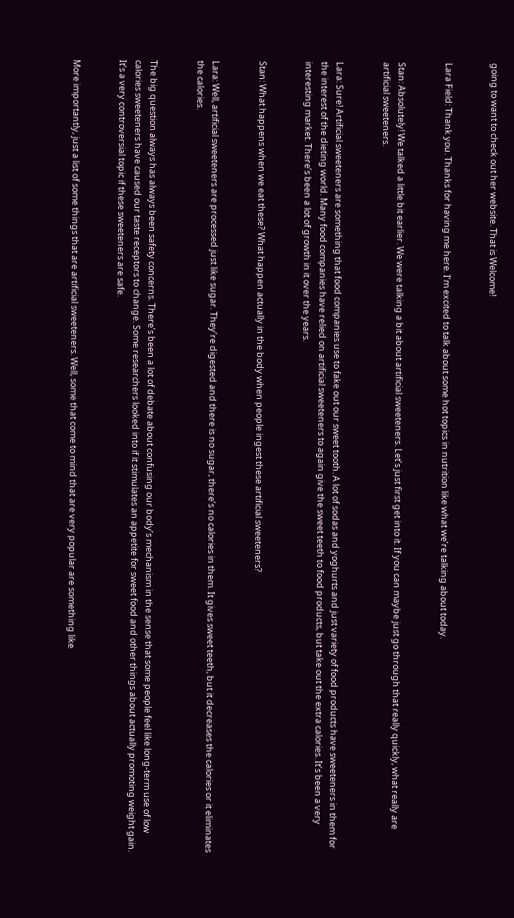going to want to check out her website. That is Welcome!


Lara Field: Thank you. Thanks for having me here. I’m excited to talk about some hot topics in nutrition like what we’re talking about today.


Stan: Absolutely! We talked a little bit earlier. We were talking a bit about artificial sweeteners. Let’s just first get into it. If you can maybe just go through that really quickly, what really are artificial sweeteners.


Lara: Sure! Artificial sweeteners are something that food companies use to fake out our sweet tooth. A lot of sodas and yoghurts and just variety of food products have sweeteners in them for the interest of the dieting world. Many food companies have relied on artificial sweeteners to again give the sweet teeth to food products, but take out the extra calories. It’s been a very interesting market. There’s been a lot of growth in it over the years.


Stan: What happens when we eat these? What happen actually in the body when people ingest these artificial sweeteners?


Lara: Well, artificial sweeteners are processed just like sugar. They’re digested and there is no sugar, there’s no calories in them. It gives sweet teeth, but it decreases the calories or it eliminates the calories.


The big question always has always been safety concerns. There’s been a lot of debate about confusing our body’s mechanism in the sense that some people feel like long-term use of low calories sweeteners have caused our taste receptors to change. Some researchers looked into if it stimulates an appetite for sweet food and other things about actually promoting weight gain. It’s a very controversial topic if these sweeteners are safe.


More importantly, just a list of some things that are artificial sweeteners. Well, some that come to mind that are very popular are something like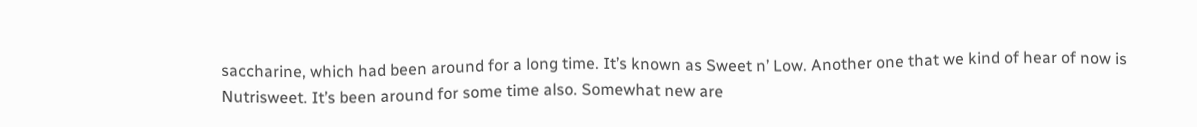saccharine, which had been around for a long time. It’s known as Sweet n’ Low. Another one that we kind of hear of now is Nutrisweet. It’s been around for some time also. Somewhat new are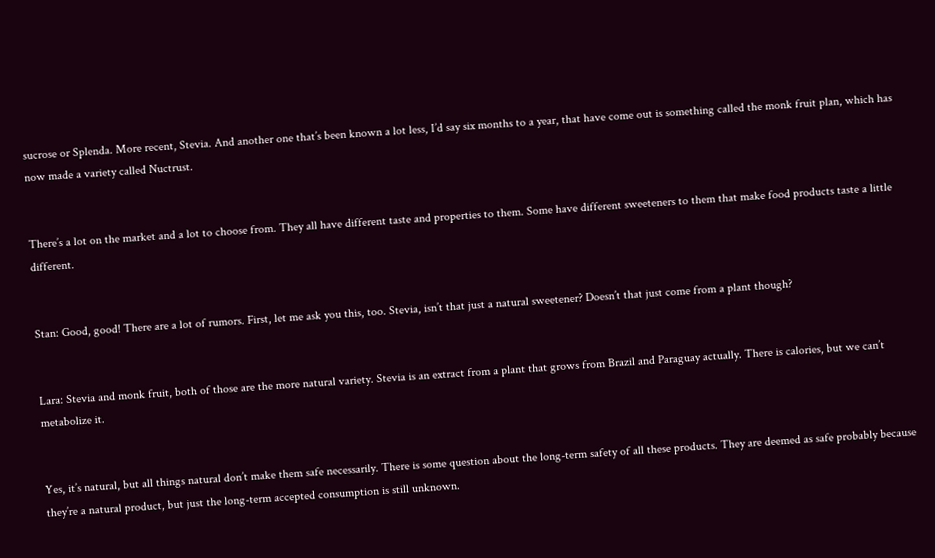sucrose or Splenda. More recent, Stevia. And another one that’s been known a lot less, I’d say six months to a year, that have come out is something called the monk fruit plan, which has now made a variety called Nuctrust.


There’s a lot on the market and a lot to choose from. They all have different taste and properties to them. Some have different sweeteners to them that make food products taste a little different.


Stan: Good, good! There are a lot of rumors. First, let me ask you this, too. Stevia, isn’t that just a natural sweetener? Doesn’t that just come from a plant though?


Lara: Stevia and monk fruit, both of those are the more natural variety. Stevia is an extract from a plant that grows from Brazil and Paraguay actually. There is calories, but we can’t metabolize it.


Yes, it’s natural, but all things natural don’t make them safe necessarily. There is some question about the long-term safety of all these products. They are deemed as safe probably because they’re a natural product, but just the long-term accepted consumption is still unknown.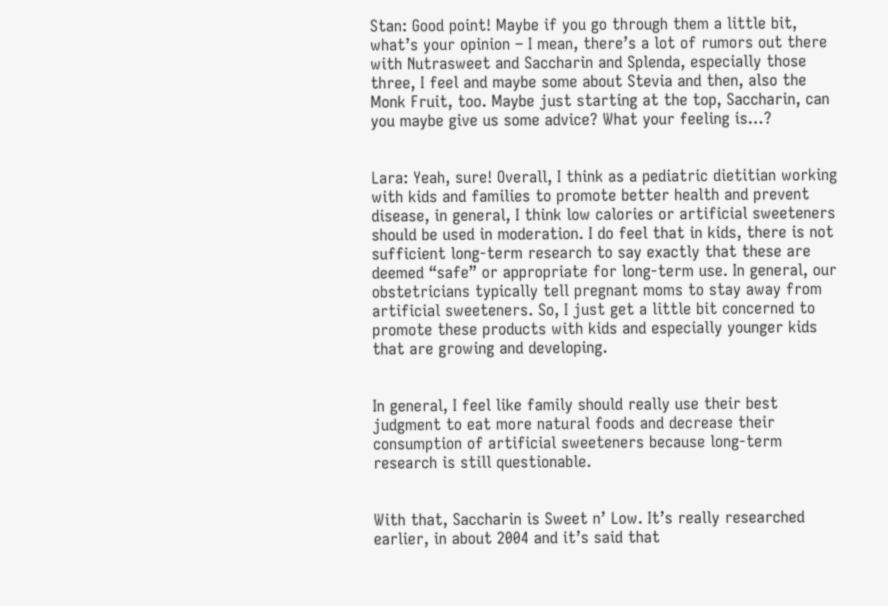Stan: Good point! Maybe if you go through them a little bit, what’s your opinion – I mean, there’s a lot of rumors out there with Nutrasweet and Saccharin and Splenda, especially those three, I feel and maybe some about Stevia and then, also the Monk Fruit, too. Maybe just starting at the top, Saccharin, can you maybe give us some advice? What your feeling is…?


Lara: Yeah, sure! Overall, I think as a pediatric dietitian working with kids and families to promote better health and prevent disease, in general, I think low calories or artificial sweeteners should be used in moderation. I do feel that in kids, there is not sufficient long-term research to say exactly that these are deemed “safe” or appropriate for long-term use. In general, our obstetricians typically tell pregnant moms to stay away from artificial sweeteners. So, I just get a little bit concerned to promote these products with kids and especially younger kids that are growing and developing.


In general, I feel like family should really use their best judgment to eat more natural foods and decrease their consumption of artificial sweeteners because long-term research is still questionable.


With that, Saccharin is Sweet n’ Low. It’s really researched earlier, in about 2004 and it’s said that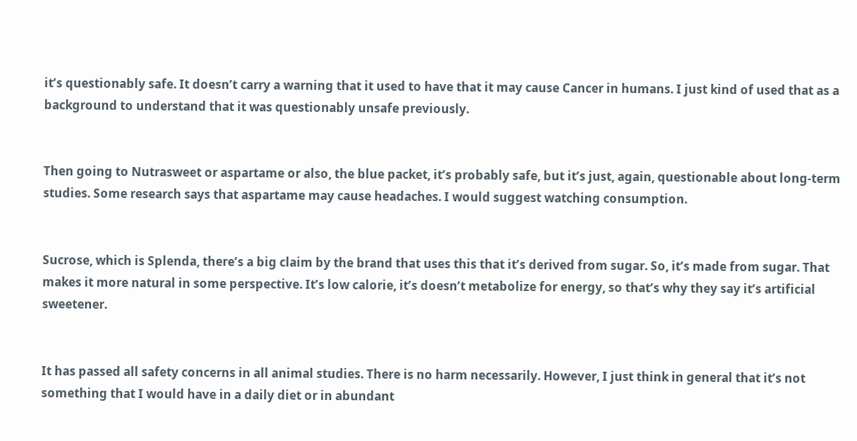it’s questionably safe. It doesn’t carry a warning that it used to have that it may cause Cancer in humans. I just kind of used that as a background to understand that it was questionably unsafe previously.


Then going to Nutrasweet or aspartame or also, the blue packet, it’s probably safe, but it’s just, again, questionable about long-term studies. Some research says that aspartame may cause headaches. I would suggest watching consumption.


Sucrose, which is Splenda, there’s a big claim by the brand that uses this that it’s derived from sugar. So, it’s made from sugar. That makes it more natural in some perspective. It’s low calorie, it’s doesn’t metabolize for energy, so that’s why they say it’s artificial sweetener.


It has passed all safety concerns in all animal studies. There is no harm necessarily. However, I just think in general that it’s not something that I would have in a daily diet or in abundant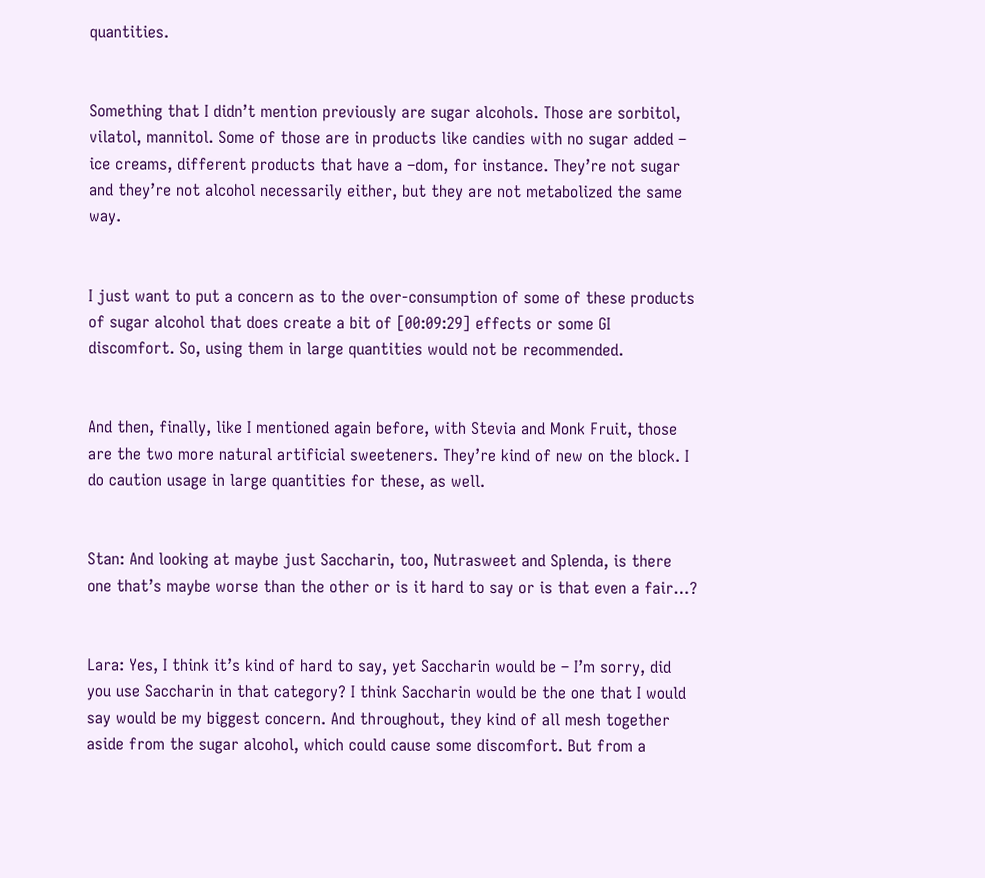quantities.


Something that I didn’t mention previously are sugar alcohols. Those are sorbitol, vilatol, mannitol. Some of those are in products like candies with no sugar added – ice creams, different products that have a –dom, for instance. They’re not sugar and they’re not alcohol necessarily either, but they are not metabolized the same way.


I just want to put a concern as to the over-consumption of some of these products of sugar alcohol that does create a bit of [00:09:29] effects or some GI discomfort. So, using them in large quantities would not be recommended.


And then, finally, like I mentioned again before, with Stevia and Monk Fruit, those are the two more natural artificial sweeteners. They’re kind of new on the block. I do caution usage in large quantities for these, as well.


Stan: And looking at maybe just Saccharin, too, Nutrasweet and Splenda, is there one that’s maybe worse than the other or is it hard to say or is that even a fair…?


Lara: Yes, I think it’s kind of hard to say, yet Saccharin would be – I’m sorry, did you use Saccharin in that category? I think Saccharin would be the one that I would say would be my biggest concern. And throughout, they kind of all mesh together aside from the sugar alcohol, which could cause some discomfort. But from a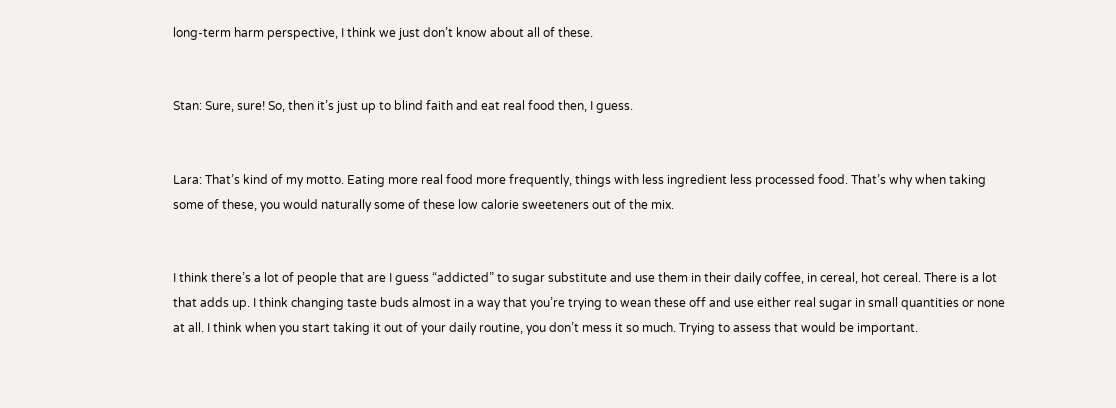long-term harm perspective, I think we just don’t know about all of these.


Stan: Sure, sure! So, then it’s just up to blind faith and eat real food then, I guess.


Lara: That’s kind of my motto. Eating more real food more frequently, things with less ingredient less processed food. That’s why when taking some of these, you would naturally some of these low calorie sweeteners out of the mix.


I think there’s a lot of people that are I guess “addicted” to sugar substitute and use them in their daily coffee, in cereal, hot cereal. There is a lot that adds up. I think changing taste buds almost in a way that you’re trying to wean these off and use either real sugar in small quantities or none at all. I think when you start taking it out of your daily routine, you don’t mess it so much. Trying to assess that would be important.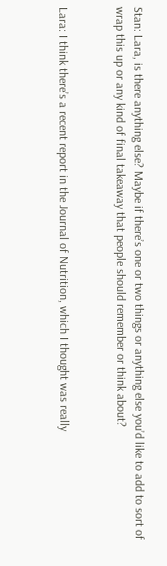Stan: Lara, is there anything else? Maybe if there’s one or two things or anything else you’d like to add to sort of wrap this up or any kind of final takeaway that people should remember or think about?


Lara: I think there’s a recent report in the Journal of Nutrition, which I thought was really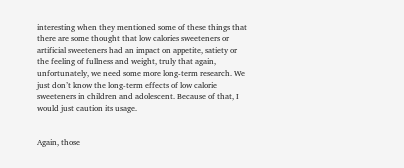interesting when they mentioned some of these things that there are some thought that low calories sweeteners or artificial sweeteners had an impact on appetite, satiety or the feeling of fullness and weight, truly that again, unfortunately, we need some more long-term research. We just don’t know the long-term effects of low calorie sweeteners in children and adolescent. Because of that, I would just caution its usage.


Again, those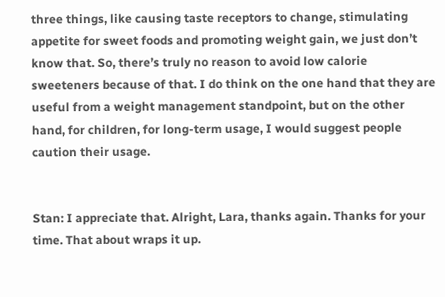three things, like causing taste receptors to change, stimulating appetite for sweet foods and promoting weight gain, we just don’t know that. So, there’s truly no reason to avoid low calorie sweeteners because of that. I do think on the one hand that they are useful from a weight management standpoint, but on the other hand, for children, for long-term usage, I would suggest people caution their usage.


Stan: I appreciate that. Alright, Lara, thanks again. Thanks for your time. That about wraps it up.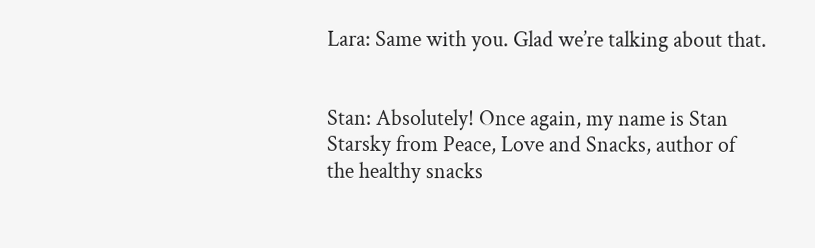Lara: Same with you. Glad we’re talking about that.


Stan: Absolutely! Once again, my name is Stan Starsky from Peace, Love and Snacks, author of the healthy snacks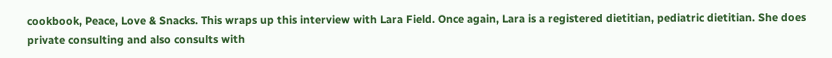cookbook, Peace, Love & Snacks. This wraps up this interview with Lara Field. Once again, Lara is a registered dietitian, pediatric dietitian. She does private consulting and also consults with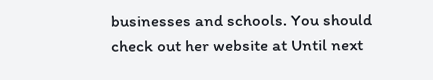businesses and schools. You should check out her website at Until next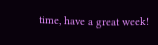time, have a great week!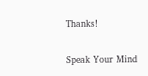Thanks!

Speak Your Mind